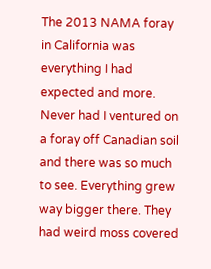The 2013 NAMA foray in California was everything I had expected and more. Never had I ventured on a foray off Canadian soil and there was so much to see. Everything grew way bigger there. They had weird moss covered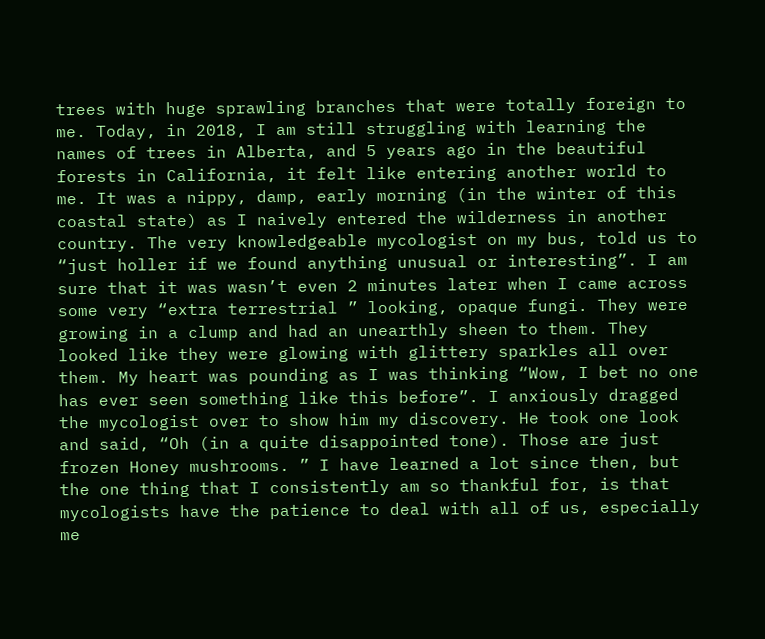trees with huge sprawling branches that were totally foreign to me. Today, in 2018, I am still struggling with learning the names of trees in Alberta, and 5 years ago in the beautiful forests in California, it felt like entering another world to me. It was a nippy, damp, early morning (in the winter of this coastal state) as I naively entered the wilderness in another country. The very knowledgeable mycologist on my bus, told us to “just holler if we found anything unusual or interesting”. I am sure that it was wasn’t even 2 minutes later when I came across some very “extra terrestrial ” looking, opaque fungi. They were growing in a clump and had an unearthly sheen to them. They looked like they were glowing with glittery sparkles all over them. My heart was pounding as I was thinking “Wow, I bet no one has ever seen something like this before”. I anxiously dragged the mycologist over to show him my discovery. He took one look and said, “Oh (in a quite disappointed tone). Those are just frozen Honey mushrooms. ” I have learned a lot since then, but the one thing that I consistently am so thankful for, is that mycologists have the patience to deal with all of us, especially me